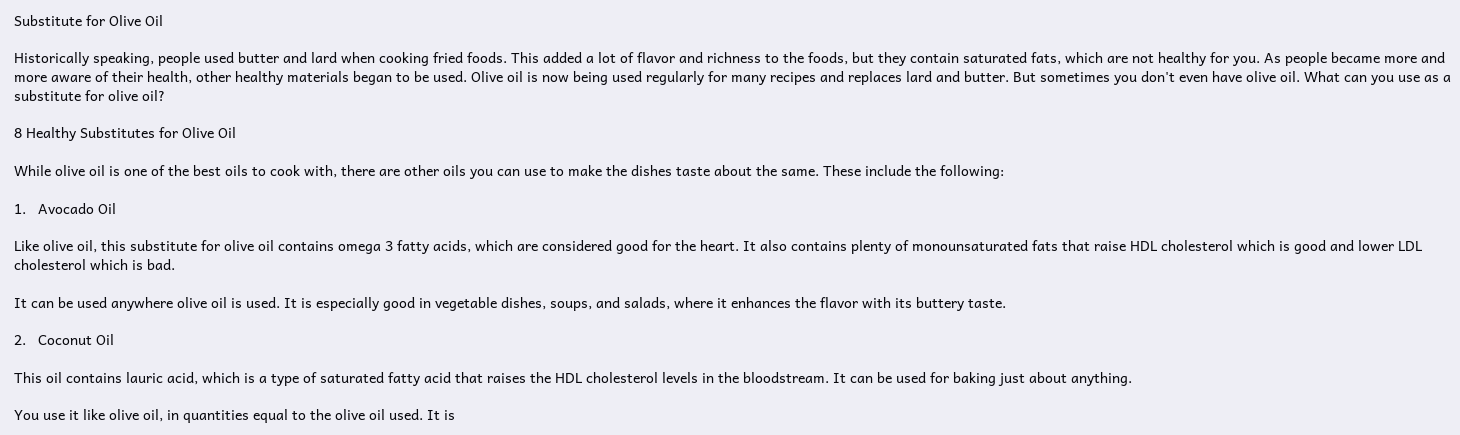Substitute for Olive Oil

Historically speaking, people used butter and lard when cooking fried foods. This added a lot of flavor and richness to the foods, but they contain saturated fats, which are not healthy for you. As people became more and more aware of their health, other healthy materials began to be used. Olive oil is now being used regularly for many recipes and replaces lard and butter. But sometimes you don't even have olive oil. What can you use as a substitute for olive oil?

8 Healthy Substitutes for Olive Oil

While olive oil is one of the best oils to cook with, there are other oils you can use to make the dishes taste about the same. These include the following:

1.   Avocado Oil

Like olive oil, this substitute for olive oil contains omega 3 fatty acids, which are considered good for the heart. It also contains plenty of monounsaturated fats that raise HDL cholesterol which is good and lower LDL cholesterol which is bad.

It can be used anywhere olive oil is used. It is especially good in vegetable dishes, soups, and salads, where it enhances the flavor with its buttery taste.

2.   Coconut Oil

This oil contains lauric acid, which is a type of saturated fatty acid that raises the HDL cholesterol levels in the bloodstream. It can be used for baking just about anything.

You use it like olive oil, in quantities equal to the olive oil used. It is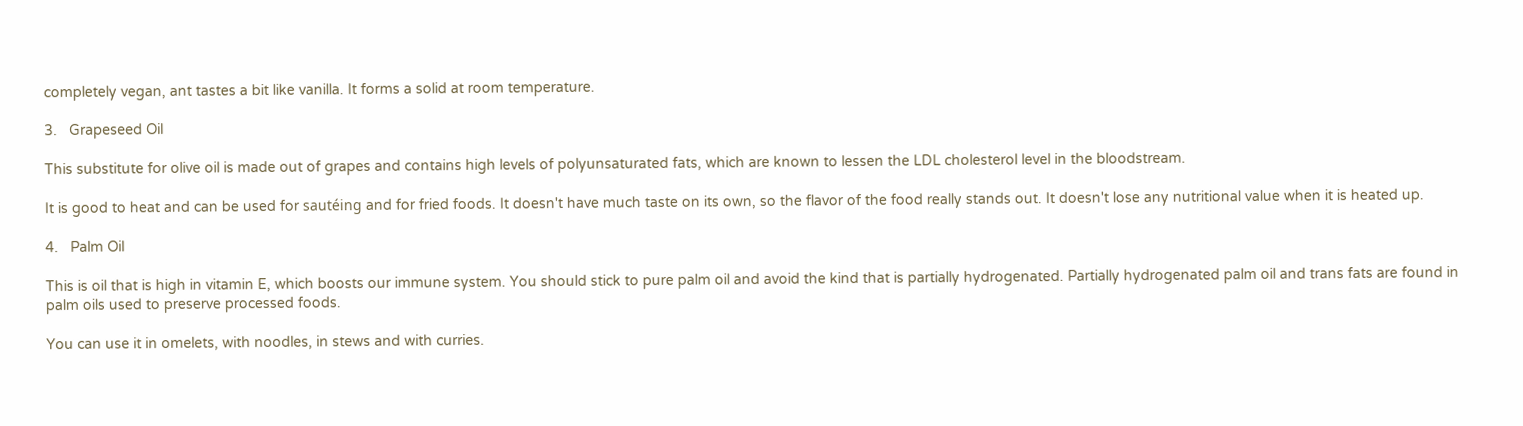completely vegan, ant tastes a bit like vanilla. It forms a solid at room temperature.

3.   Grapeseed Oil

This substitute for olive oil is made out of grapes and contains high levels of polyunsaturated fats, which are known to lessen the LDL cholesterol level in the bloodstream.

It is good to heat and can be used for sautéing and for fried foods. It doesn't have much taste on its own, so the flavor of the food really stands out. It doesn't lose any nutritional value when it is heated up.

4.   Palm Oil

This is oil that is high in vitamin E, which boosts our immune system. You should stick to pure palm oil and avoid the kind that is partially hydrogenated. Partially hydrogenated palm oil and trans fats are found in palm oils used to preserve processed foods.

You can use it in omelets, with noodles, in stews and with curries.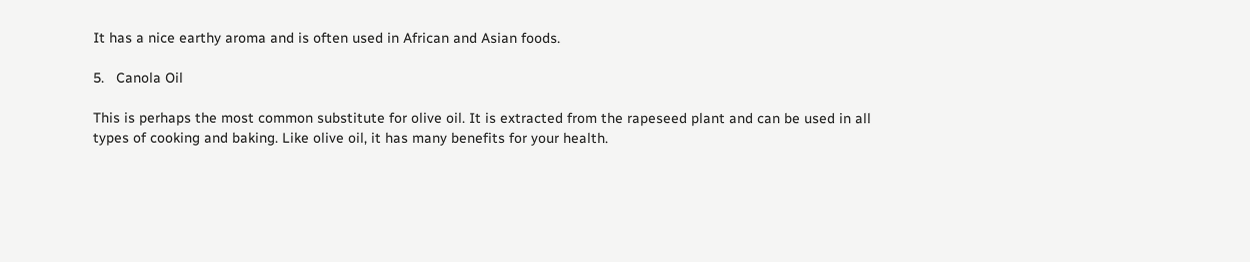It has a nice earthy aroma and is often used in African and Asian foods.

5.   Canola Oil

This is perhaps the most common substitute for olive oil. It is extracted from the rapeseed plant and can be used in all types of cooking and baking. Like olive oil, it has many benefits for your health.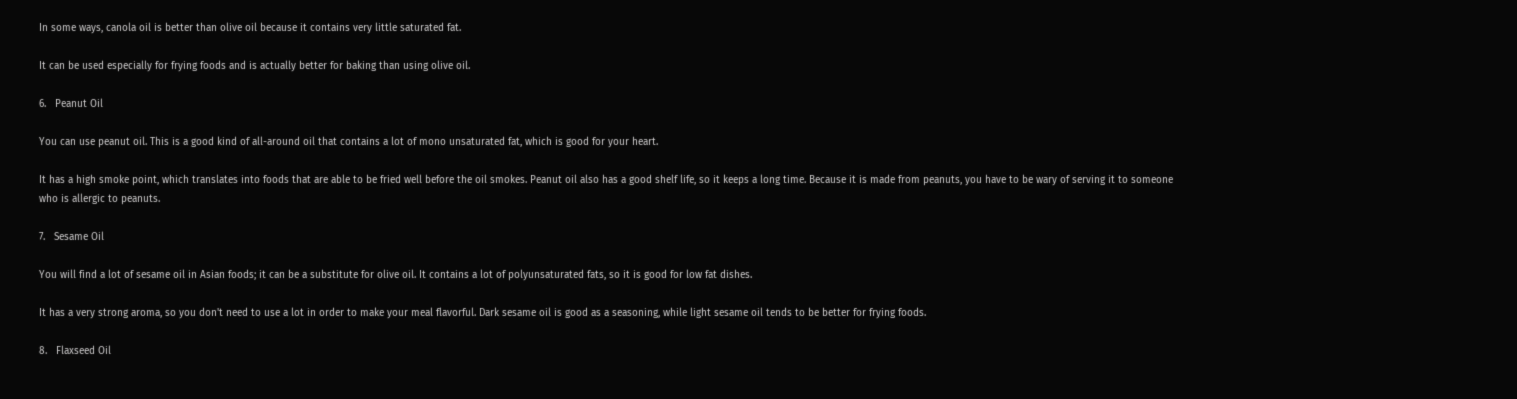In some ways, canola oil is better than olive oil because it contains very little saturated fat.

It can be used especially for frying foods and is actually better for baking than using olive oil.

6.   Peanut Oil

You can use peanut oil. This is a good kind of all-around oil that contains a lot of mono unsaturated fat, which is good for your heart.

It has a high smoke point, which translates into foods that are able to be fried well before the oil smokes. Peanut oil also has a good shelf life, so it keeps a long time. Because it is made from peanuts, you have to be wary of serving it to someone who is allergic to peanuts.

7.   Sesame Oil

You will find a lot of sesame oil in Asian foods; it can be a substitute for olive oil. It contains a lot of polyunsaturated fats, so it is good for low fat dishes.

It has a very strong aroma, so you don't need to use a lot in order to make your meal flavorful. Dark sesame oil is good as a seasoning, while light sesame oil tends to be better for frying foods.

8.   Flaxseed Oil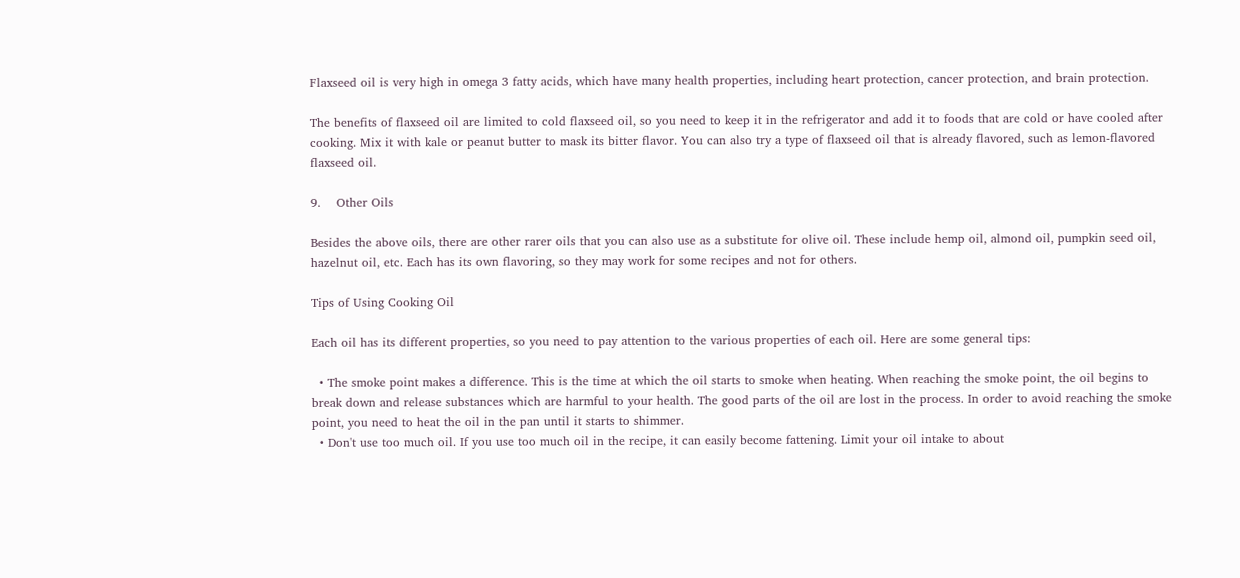Flaxseed oil is very high in omega 3 fatty acids, which have many health properties, including heart protection, cancer protection, and brain protection.

The benefits of flaxseed oil are limited to cold flaxseed oil, so you need to keep it in the refrigerator and add it to foods that are cold or have cooled after cooking. Mix it with kale or peanut butter to mask its bitter flavor. You can also try a type of flaxseed oil that is already flavored, such as lemon-flavored flaxseed oil.

9.    Other Oils

Besides the above oils, there are other rarer oils that you can also use as a substitute for olive oil. These include hemp oil, almond oil, pumpkin seed oil, hazelnut oil, etc. Each has its own flavoring, so they may work for some recipes and not for others.

Tips of Using Cooking Oil

Each oil has its different properties, so you need to pay attention to the various properties of each oil. Here are some general tips:

  • The smoke point makes a difference. This is the time at which the oil starts to smoke when heating. When reaching the smoke point, the oil begins to break down and release substances which are harmful to your health. The good parts of the oil are lost in the process. In order to avoid reaching the smoke point, you need to heat the oil in the pan until it starts to shimmer.
  • Don't use too much oil. If you use too much oil in the recipe, it can easily become fattening. Limit your oil intake to about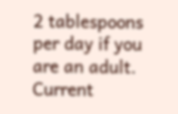2 tablespoons per day if you are an adult.
Current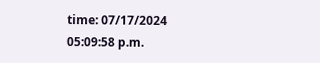time: 07/17/2024 05:09:58 p.m.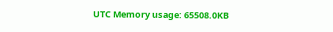UTC Memory usage: 65508.0KB